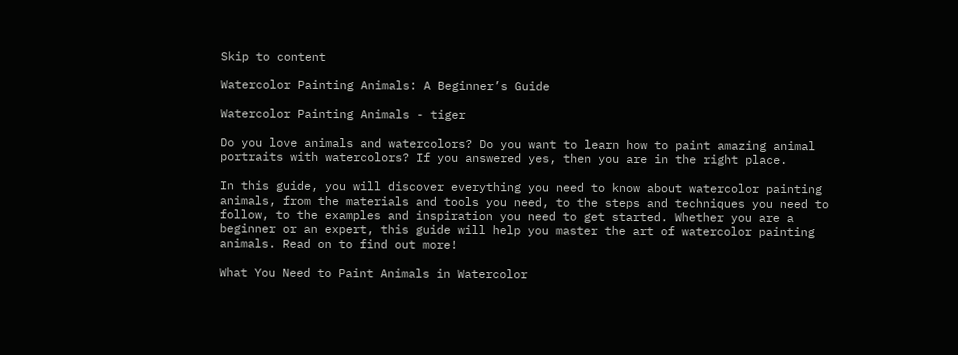Skip to content

Watercolor Painting Animals: A Beginner’s Guide

Watercolor Painting Animals - tiger

Do you love animals and watercolors? Do you want to learn how to paint amazing animal portraits with watercolors? If you answered yes, then you are in the right place.

In this guide, you will discover everything you need to know about watercolor painting animals, from the materials and tools you need, to the steps and techniques you need to follow, to the examples and inspiration you need to get started. Whether you are a beginner or an expert, this guide will help you master the art of watercolor painting animals. Read on to find out more!

What You Need to Paint Animals in Watercolor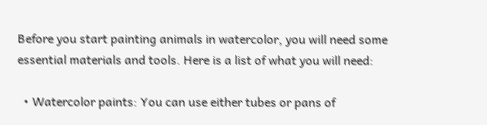Before you start painting animals in watercolor, you will need some essential materials and tools. Here is a list of what you will need:

  • Watercolor paints: You can use either tubes or pans of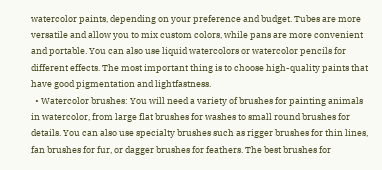watercolor paints, depending on your preference and budget. Tubes are more versatile and allow you to mix custom colors, while pans are more convenient and portable. You can also use liquid watercolors or watercolor pencils for different effects. The most important thing is to choose high-quality paints that have good pigmentation and lightfastness.
  • Watercolor brushes: You will need a variety of brushes for painting animals in watercolor, from large flat brushes for washes to small round brushes for details. You can also use specialty brushes such as rigger brushes for thin lines, fan brushes for fur, or dagger brushes for feathers. The best brushes for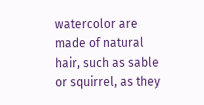watercolor are made of natural hair, such as sable or squirrel, as they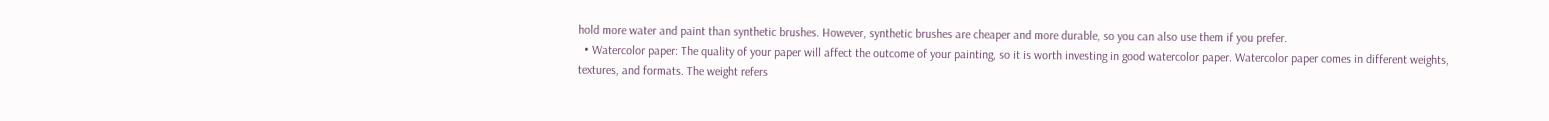hold more water and paint than synthetic brushes. However, synthetic brushes are cheaper and more durable, so you can also use them if you prefer.
  • Watercolor paper: The quality of your paper will affect the outcome of your painting, so it is worth investing in good watercolor paper. Watercolor paper comes in different weights, textures, and formats. The weight refers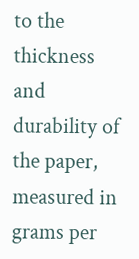to the thickness and durability of the paper, measured in grams per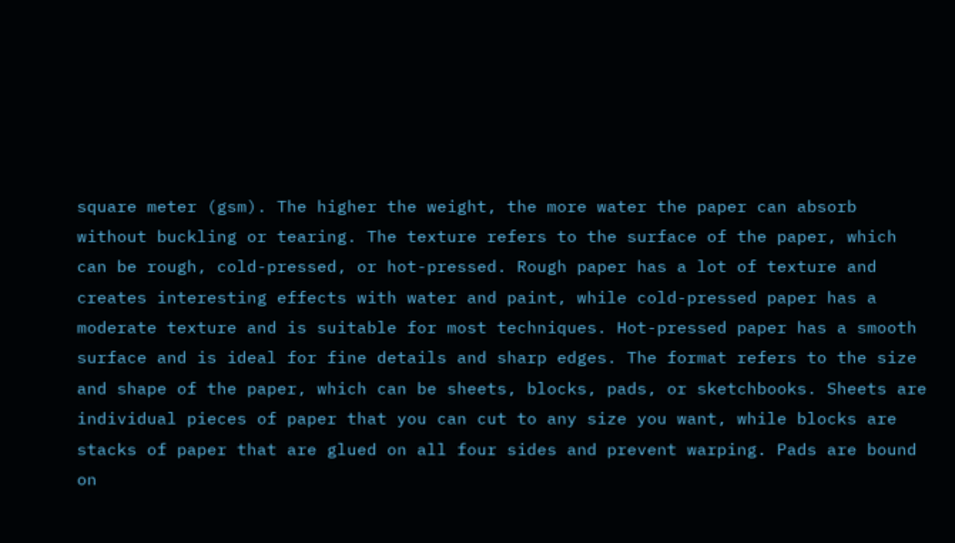square meter (gsm). The higher the weight, the more water the paper can absorb without buckling or tearing. The texture refers to the surface of the paper, which can be rough, cold-pressed, or hot-pressed. Rough paper has a lot of texture and creates interesting effects with water and paint, while cold-pressed paper has a moderate texture and is suitable for most techniques. Hot-pressed paper has a smooth surface and is ideal for fine details and sharp edges. The format refers to the size and shape of the paper, which can be sheets, blocks, pads, or sketchbooks. Sheets are individual pieces of paper that you can cut to any size you want, while blocks are stacks of paper that are glued on all four sides and prevent warping. Pads are bound on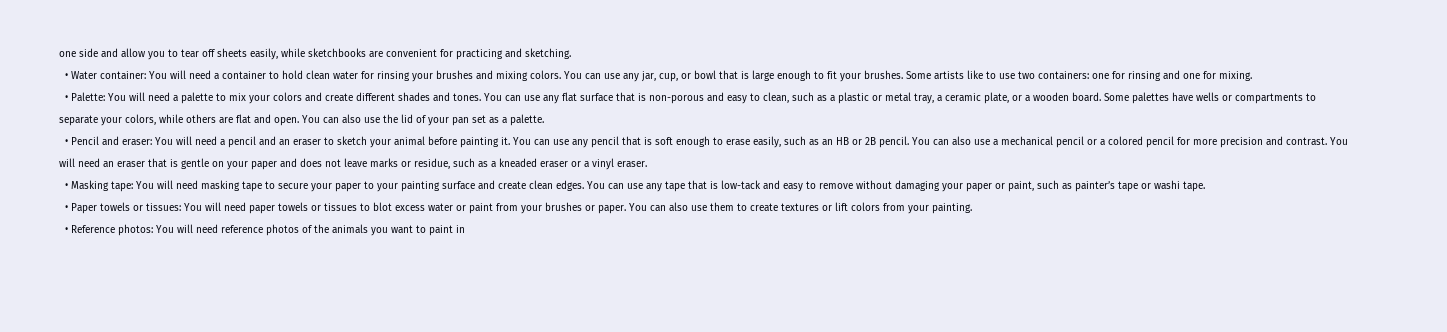one side and allow you to tear off sheets easily, while sketchbooks are convenient for practicing and sketching.
  • Water container: You will need a container to hold clean water for rinsing your brushes and mixing colors. You can use any jar, cup, or bowl that is large enough to fit your brushes. Some artists like to use two containers: one for rinsing and one for mixing.
  • Palette: You will need a palette to mix your colors and create different shades and tones. You can use any flat surface that is non-porous and easy to clean, such as a plastic or metal tray, a ceramic plate, or a wooden board. Some palettes have wells or compartments to separate your colors, while others are flat and open. You can also use the lid of your pan set as a palette.
  • Pencil and eraser: You will need a pencil and an eraser to sketch your animal before painting it. You can use any pencil that is soft enough to erase easily, such as an HB or 2B pencil. You can also use a mechanical pencil or a colored pencil for more precision and contrast. You will need an eraser that is gentle on your paper and does not leave marks or residue, such as a kneaded eraser or a vinyl eraser.
  • Masking tape: You will need masking tape to secure your paper to your painting surface and create clean edges. You can use any tape that is low-tack and easy to remove without damaging your paper or paint, such as painter’s tape or washi tape.
  • Paper towels or tissues: You will need paper towels or tissues to blot excess water or paint from your brushes or paper. You can also use them to create textures or lift colors from your painting.
  • Reference photos: You will need reference photos of the animals you want to paint in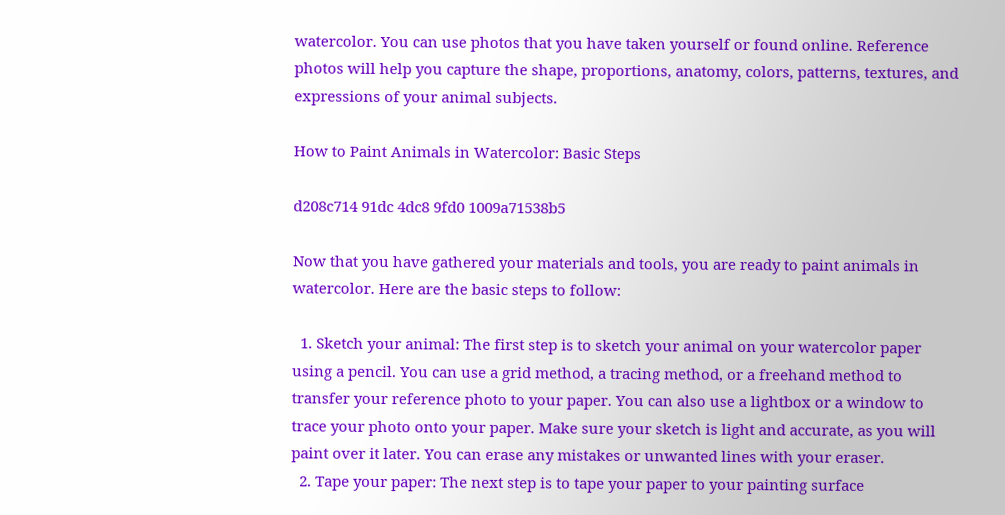watercolor. You can use photos that you have taken yourself or found online. Reference photos will help you capture the shape, proportions, anatomy, colors, patterns, textures, and expressions of your animal subjects.

How to Paint Animals in Watercolor: Basic Steps

d208c714 91dc 4dc8 9fd0 1009a71538b5

Now that you have gathered your materials and tools, you are ready to paint animals in watercolor. Here are the basic steps to follow:

  1. Sketch your animal: The first step is to sketch your animal on your watercolor paper using a pencil. You can use a grid method, a tracing method, or a freehand method to transfer your reference photo to your paper. You can also use a lightbox or a window to trace your photo onto your paper. Make sure your sketch is light and accurate, as you will paint over it later. You can erase any mistakes or unwanted lines with your eraser.
  2. Tape your paper: The next step is to tape your paper to your painting surface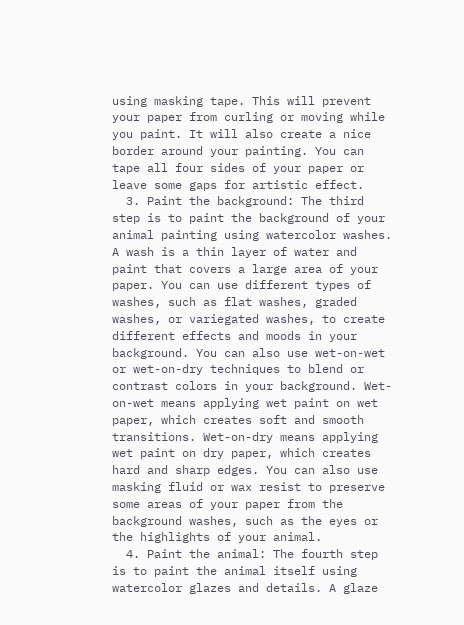using masking tape. This will prevent your paper from curling or moving while you paint. It will also create a nice border around your painting. You can tape all four sides of your paper or leave some gaps for artistic effect.
  3. Paint the background: The third step is to paint the background of your animal painting using watercolor washes. A wash is a thin layer of water and paint that covers a large area of your paper. You can use different types of washes, such as flat washes, graded washes, or variegated washes, to create different effects and moods in your background. You can also use wet-on-wet or wet-on-dry techniques to blend or contrast colors in your background. Wet-on-wet means applying wet paint on wet paper, which creates soft and smooth transitions. Wet-on-dry means applying wet paint on dry paper, which creates hard and sharp edges. You can also use masking fluid or wax resist to preserve some areas of your paper from the background washes, such as the eyes or the highlights of your animal.
  4. Paint the animal: The fourth step is to paint the animal itself using watercolor glazes and details. A glaze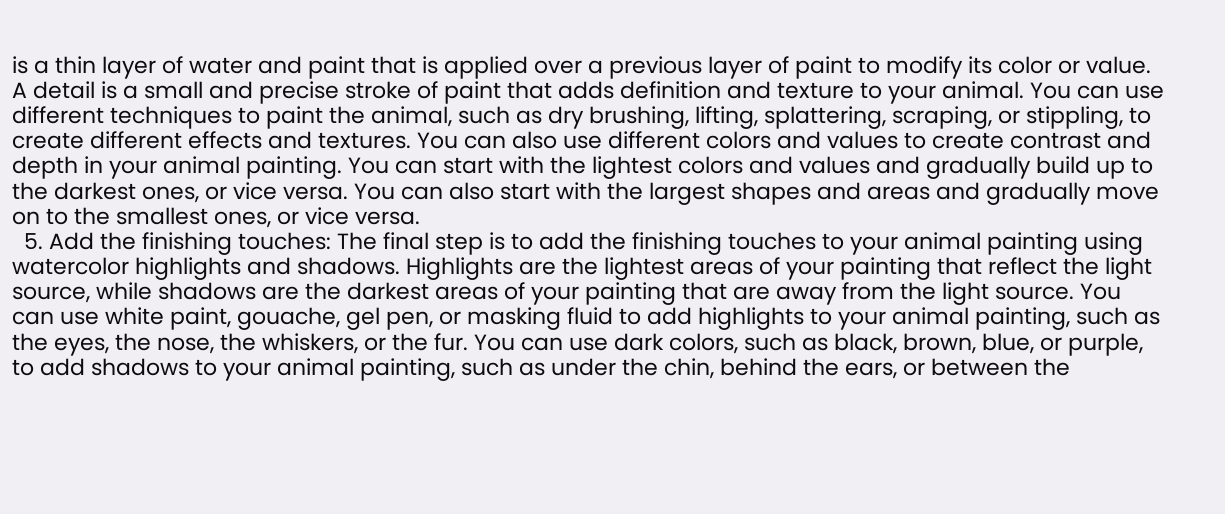is a thin layer of water and paint that is applied over a previous layer of paint to modify its color or value. A detail is a small and precise stroke of paint that adds definition and texture to your animal. You can use different techniques to paint the animal, such as dry brushing, lifting, splattering, scraping, or stippling, to create different effects and textures. You can also use different colors and values to create contrast and depth in your animal painting. You can start with the lightest colors and values and gradually build up to the darkest ones, or vice versa. You can also start with the largest shapes and areas and gradually move on to the smallest ones, or vice versa.
  5. Add the finishing touches: The final step is to add the finishing touches to your animal painting using watercolor highlights and shadows. Highlights are the lightest areas of your painting that reflect the light source, while shadows are the darkest areas of your painting that are away from the light source. You can use white paint, gouache, gel pen, or masking fluid to add highlights to your animal painting, such as the eyes, the nose, the whiskers, or the fur. You can use dark colors, such as black, brown, blue, or purple, to add shadows to your animal painting, such as under the chin, behind the ears, or between the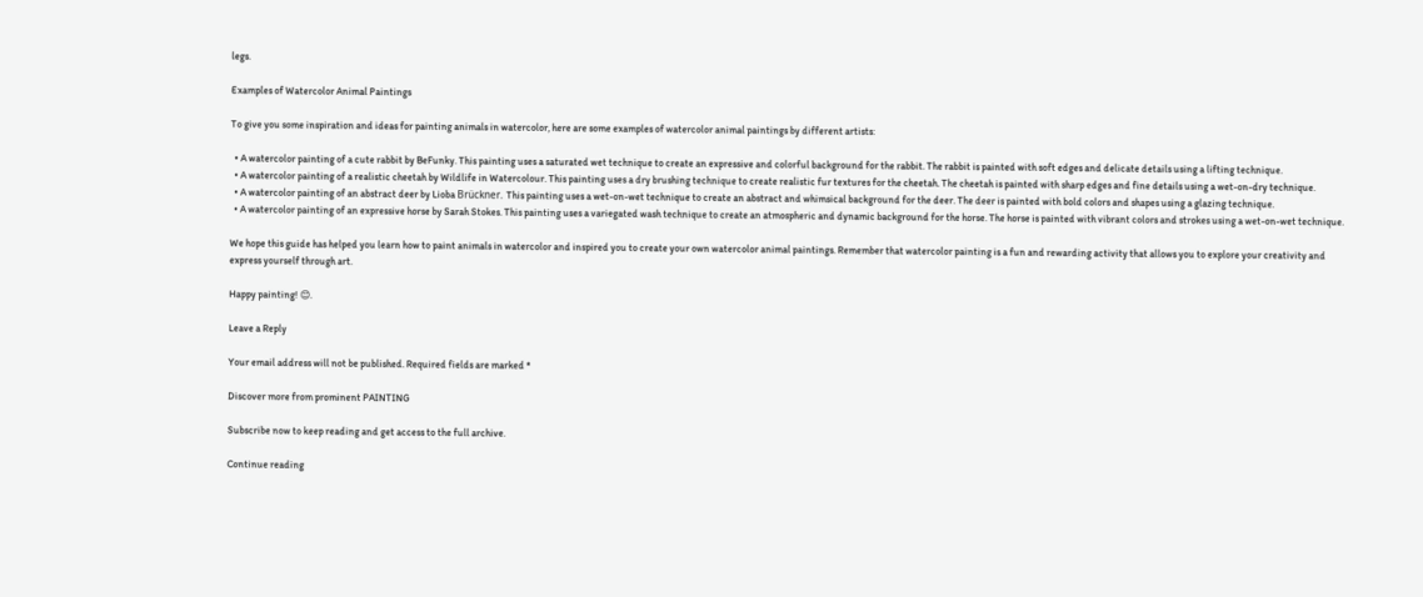legs.

Examples of Watercolor Animal Paintings

To give you some inspiration and ideas for painting animals in watercolor, here are some examples of watercolor animal paintings by different artists:

  • A watercolor painting of a cute rabbit by BeFunky. This painting uses a saturated wet technique to create an expressive and colorful background for the rabbit. The rabbit is painted with soft edges and delicate details using a lifting technique.
  • A watercolor painting of a realistic cheetah by Wildlife in Watercolour. This painting uses a dry brushing technique to create realistic fur textures for the cheetah. The cheetah is painted with sharp edges and fine details using a wet-on-dry technique.
  • A watercolor painting of an abstract deer by Lioba Brückner. This painting uses a wet-on-wet technique to create an abstract and whimsical background for the deer. The deer is painted with bold colors and shapes using a glazing technique.
  • A watercolor painting of an expressive horse by Sarah Stokes. This painting uses a variegated wash technique to create an atmospheric and dynamic background for the horse. The horse is painted with vibrant colors and strokes using a wet-on-wet technique.

We hope this guide has helped you learn how to paint animals in watercolor and inspired you to create your own watercolor animal paintings. Remember that watercolor painting is a fun and rewarding activity that allows you to explore your creativity and express yourself through art.

Happy painting! 😊.

Leave a Reply

Your email address will not be published. Required fields are marked *

Discover more from prominent PAINTING

Subscribe now to keep reading and get access to the full archive.

Continue reading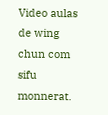Video aulas de wing chun com sifu monnerat.